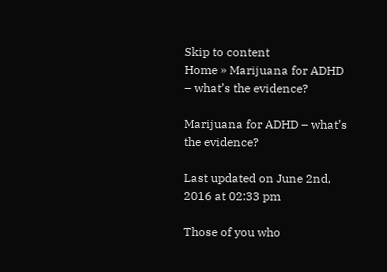Skip to content
Home » Marijuana for ADHD – what’s the evidence?

Marijuana for ADHD – what’s the evidence?

Last updated on June 2nd, 2016 at 02:33 pm

Those of you who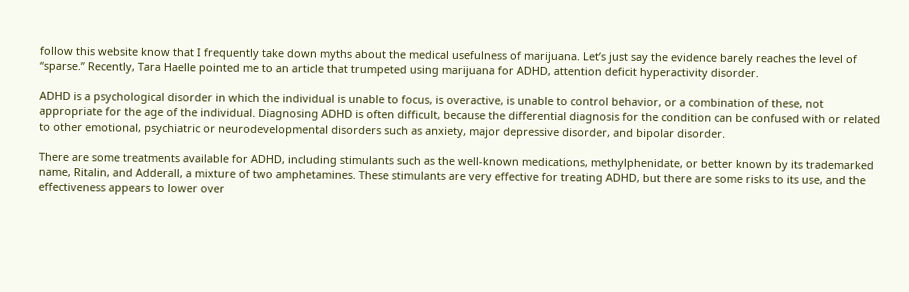follow this website know that I frequently take down myths about the medical usefulness of marijuana. Let’s just say the evidence barely reaches the level of “sparse.” Recently, Tara Haelle pointed me to an article that trumpeted using marijuana for ADHD, attention deficit hyperactivity disorder.

ADHD is a psychological disorder in which the individual is unable to focus, is overactive, is unable to control behavior, or a combination of these, not appropriate for the age of the individual. Diagnosing ADHD is often difficult, because the differential diagnosis for the condition can be confused with or related to other emotional, psychiatric or neurodevelopmental disorders such as anxiety, major depressive disorder, and bipolar disorder.

There are some treatments available for ADHD, including stimulants such as the well-known medications, methylphenidate, or better known by its trademarked name, Ritalin, and Adderall, a mixture of two amphetamines. These stimulants are very effective for treating ADHD, but there are some risks to its use, and the effectiveness appears to lower over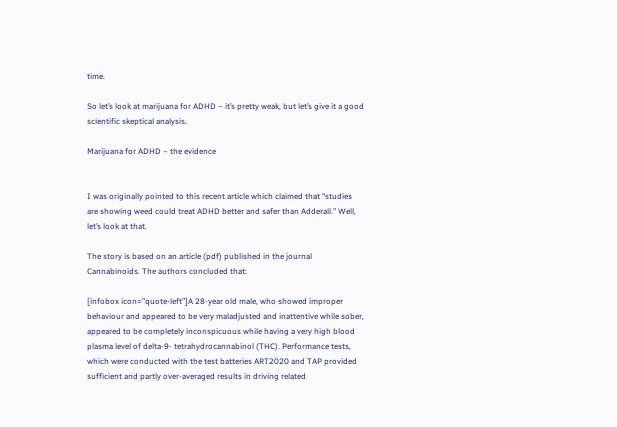time.

So let’s look at marijuana for ADHD – it’s pretty weak, but let’s give it a good scientific skeptical analysis.

Marijuana for ADHD – the evidence


I was originally pointed to this recent article which claimed that “studies are showing weed could treat ADHD better and safer than Adderall.” Well, let’s look at that.

The story is based on an article (pdf) published in the journal Cannabinoids. The authors concluded that:

[infobox icon=”quote-left”]A 28-year old male, who showed improper behaviour and appeared to be very maladjusted and inattentive while sober, appeared to be completely inconspicuous while having a very high blood plasma level of delta-9- tetrahydrocannabinol (THC). Performance tests, which were conducted with the test batteries ART2020 and TAP provided sufficient and partly over-averaged results in driving related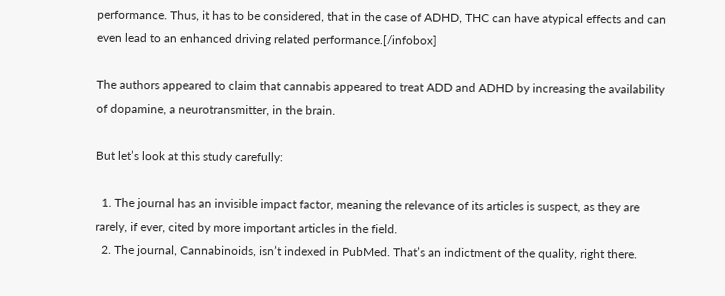performance. Thus, it has to be considered, that in the case of ADHD, THC can have atypical effects and can even lead to an enhanced driving related performance.[/infobox]

The authors appeared to claim that cannabis appeared to treat ADD and ADHD by increasing the availability of dopamine, a neurotransmitter, in the brain.

But let’s look at this study carefully:

  1. The journal has an invisible impact factor, meaning the relevance of its articles is suspect, as they are rarely, if ever, cited by more important articles in the field.
  2. The journal, Cannabinoids, isn’t indexed in PubMed. That’s an indictment of the quality, right there.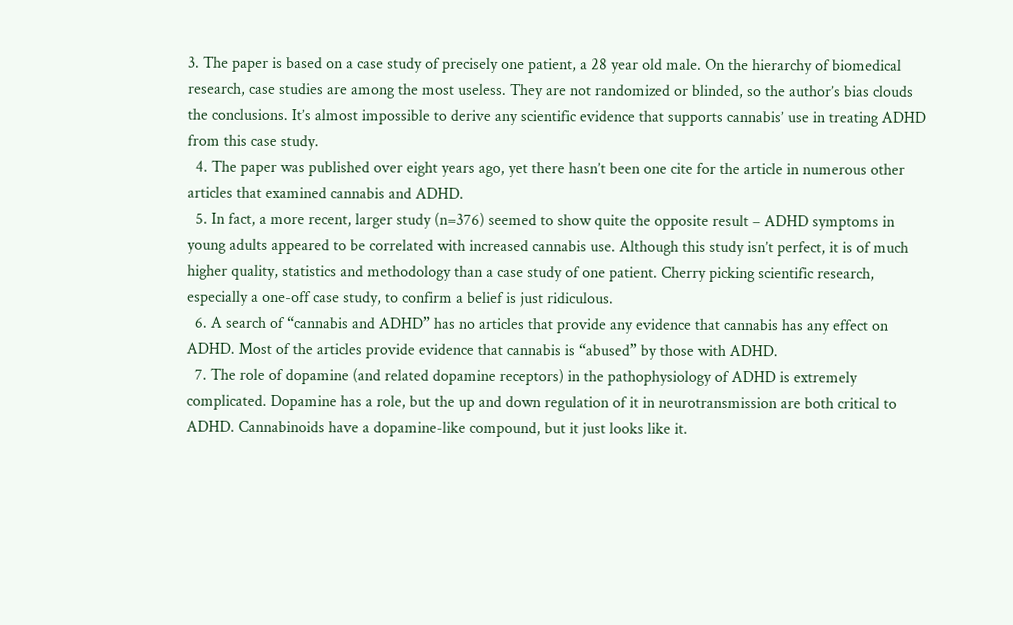3. The paper is based on a case study of precisely one patient, a 28 year old male. On the hierarchy of biomedical research, case studies are among the most useless. They are not randomized or blinded, so the author’s bias clouds the conclusions. It’s almost impossible to derive any scientific evidence that supports cannabis’ use in treating ADHD from this case study.
  4. The paper was published over eight years ago, yet there hasn’t been one cite for the article in numerous other articles that examined cannabis and ADHD.
  5. In fact, a more recent, larger study (n=376) seemed to show quite the opposite result – ADHD symptoms in young adults appeared to be correlated with increased cannabis use. Although this study isn’t perfect, it is of much higher quality, statistics and methodology than a case study of one patient. Cherry picking scientific research, especially a one-off case study, to confirm a belief is just ridiculous.
  6. A search of “cannabis and ADHD” has no articles that provide any evidence that cannabis has any effect on ADHD. Most of the articles provide evidence that cannabis is “abused” by those with ADHD.
  7. The role of dopamine (and related dopamine receptors) in the pathophysiology of ADHD is extremely complicated. Dopamine has a role, but the up and down regulation of it in neurotransmission are both critical to ADHD. Cannabinoids have a dopamine-like compound, but it just looks like it.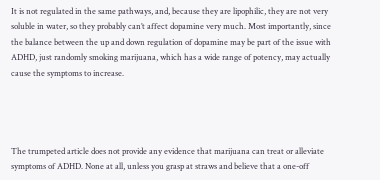It is not regulated in the same pathways, and, because they are lipophilic, they are not very soluble in water, so they probably can’t affect dopamine very much. Most importantly, since the balance between the up and down regulation of dopamine may be part of the issue with ADHD, just randomly smoking marijuana, which has a wide range of potency, may actually cause the symptoms to increase.




The trumpeted article does not provide any evidence that marijuana can treat or alleviate symptoms of ADHD. None at all, unless you grasp at straws and believe that a one-off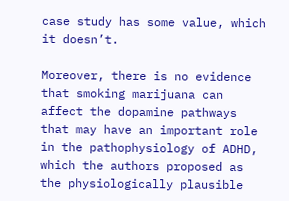case study has some value, which it doesn’t.

Moreover, there is no evidence that smoking marijuana can affect the dopamine pathways that may have an important role in the pathophysiology of ADHD, which the authors proposed as the physiologically plausible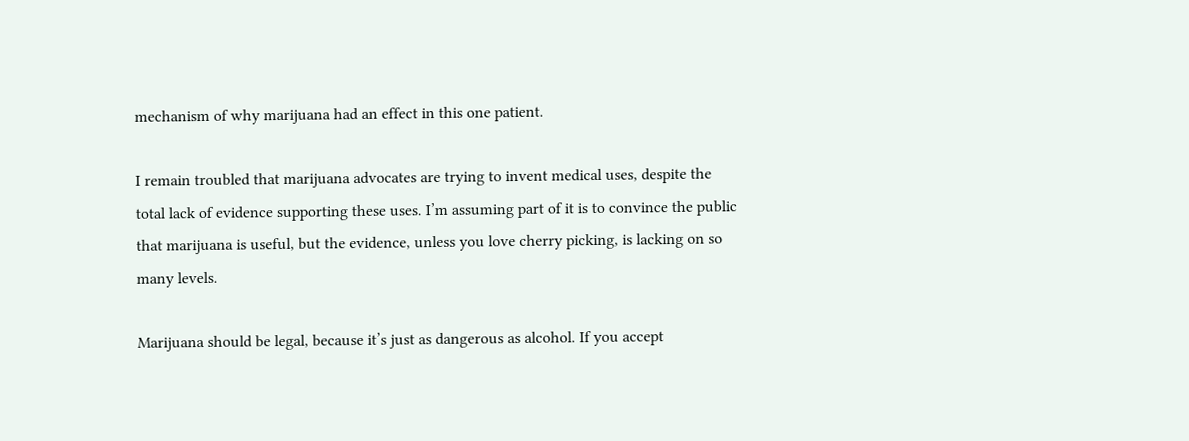mechanism of why marijuana had an effect in this one patient.

I remain troubled that marijuana advocates are trying to invent medical uses, despite the total lack of evidence supporting these uses. I’m assuming part of it is to convince the public that marijuana is useful, but the evidence, unless you love cherry picking, is lacking on so many levels.

Marijuana should be legal, because it’s just as dangerous as alcohol. If you accept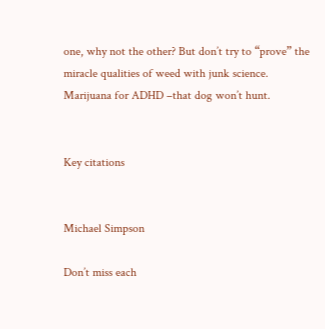one, why not the other? But don’t try to “prove” the miracle qualities of weed with junk science. Marijuana for ADHD –that dog won’t hunt.


Key citations


Michael Simpson

Don’t miss each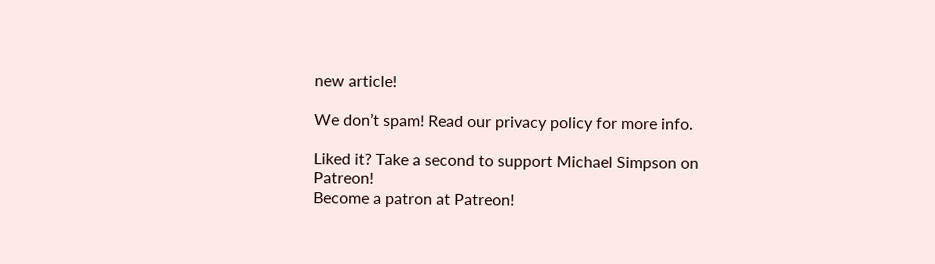new article!

We don’t spam! Read our privacy policy for more info.

Liked it? Take a second to support Michael Simpson on Patreon!
Become a patron at Patreon!